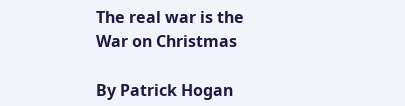The real war is the War on Christmas

By Patrick Hogan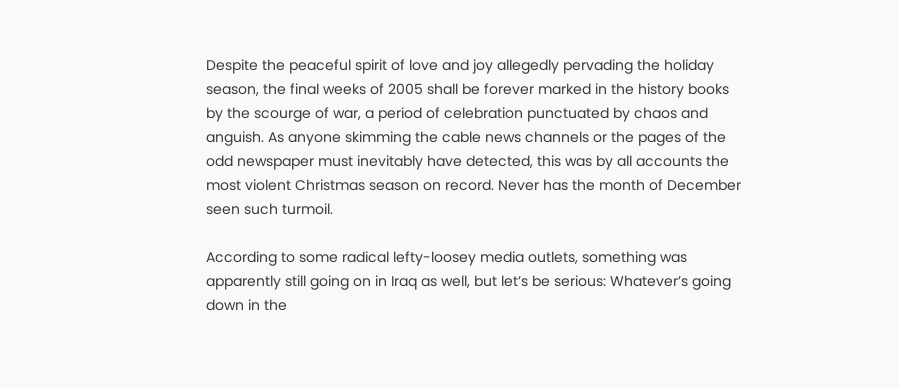Despite the peaceful spirit of love and joy allegedly pervading the holiday season, the final weeks of 2005 shall be forever marked in the history books by the scourge of war, a period of celebration punctuated by chaos and anguish. As anyone skimming the cable news channels or the pages of the odd newspaper must inevitably have detected, this was by all accounts the most violent Christmas season on record. Never has the month of December seen such turmoil.

According to some radical lefty-loosey media outlets, something was apparently still going on in Iraq as well, but let’s be serious: Whatever’s going down in the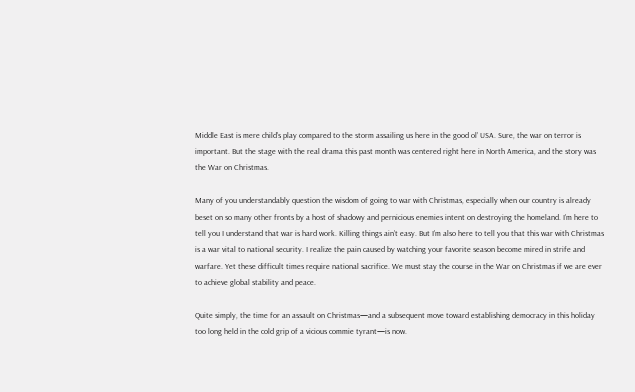Middle East is mere child’s play compared to the storm assailing us here in the good ol’ USA. Sure, the war on terror is important. But the stage with the real drama this past month was centered right here in North America, and the story was the War on Christmas.

Many of you understandably question the wisdom of going to war with Christmas, especially when our country is already beset on so many other fronts by a host of shadowy and pernicious enemies intent on destroying the homeland. I’m here to tell you I understand that war is hard work. Killing things ain’t easy. But I’m also here to tell you that this war with Christmas is a war vital to national security. I realize the pain caused by watching your favorite season become mired in strife and warfare. Yet these difficult times require national sacrifice. We must stay the course in the War on Christmas if we are ever to achieve global stability and peace.

Quite simply, the time for an assault on Christmas—and a subsequent move toward establishing democracy in this holiday too long held in the cold grip of a vicious commie tyrant—is now.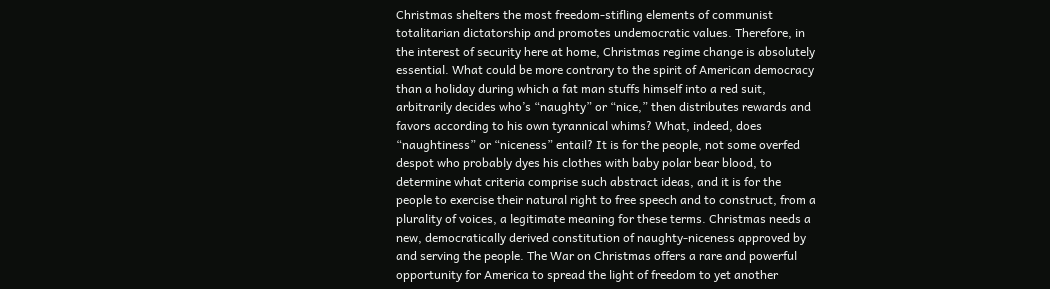Christmas shelters the most freedom-stifling elements of communist totalitarian dictatorship and promotes undemocratic values. Therefore, in the interest of security here at home, Christmas regime change is absolutely essential. What could be more contrary to the spirit of American democracy than a holiday during which a fat man stuffs himself into a red suit, arbitrarily decides who’s “naughty” or “nice,” then distributes rewards and favors according to his own tyrannical whims? What, indeed, does “naughtiness” or “niceness” entail? It is for the people, not some overfed despot who probably dyes his clothes with baby polar bear blood, to determine what criteria comprise such abstract ideas, and it is for the people to exercise their natural right to free speech and to construct, from a plurality of voices, a legitimate meaning for these terms. Christmas needs a new, democratically derived constitution of naughty-niceness approved by and serving the people. The War on Christmas offers a rare and powerful opportunity for America to spread the light of freedom to yet another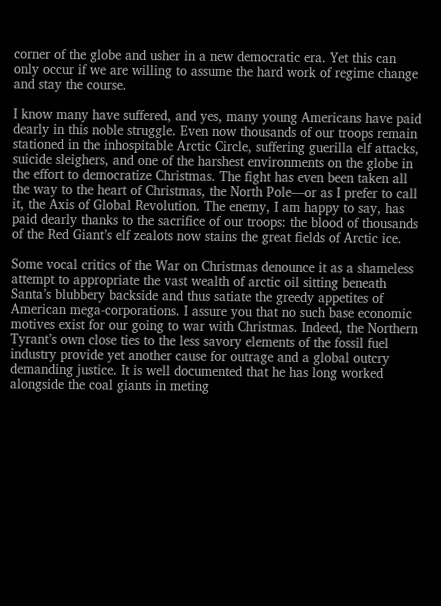corner of the globe and usher in a new democratic era. Yet this can only occur if we are willing to assume the hard work of regime change and stay the course.

I know many have suffered, and yes, many young Americans have paid dearly in this noble struggle. Even now thousands of our troops remain stationed in the inhospitable Arctic Circle, suffering guerilla elf attacks, suicide sleighers, and one of the harshest environments on the globe in the effort to democratize Christmas. The fight has even been taken all the way to the heart of Christmas, the North Pole—or as I prefer to call it, the Axis of Global Revolution. The enemy, I am happy to say, has paid dearly thanks to the sacrifice of our troops: the blood of thousands of the Red Giant’s elf zealots now stains the great fields of Arctic ice.

Some vocal critics of the War on Christmas denounce it as a shameless attempt to appropriate the vast wealth of arctic oil sitting beneath Santa’s blubbery backside and thus satiate the greedy appetites of American mega-corporations. I assure you that no such base economic motives exist for our going to war with Christmas. Indeed, the Northern Tyrant’s own close ties to the less savory elements of the fossil fuel industry provide yet another cause for outrage and a global outcry demanding justice. It is well documented that he has long worked alongside the coal giants in meting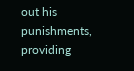out his punishments, providing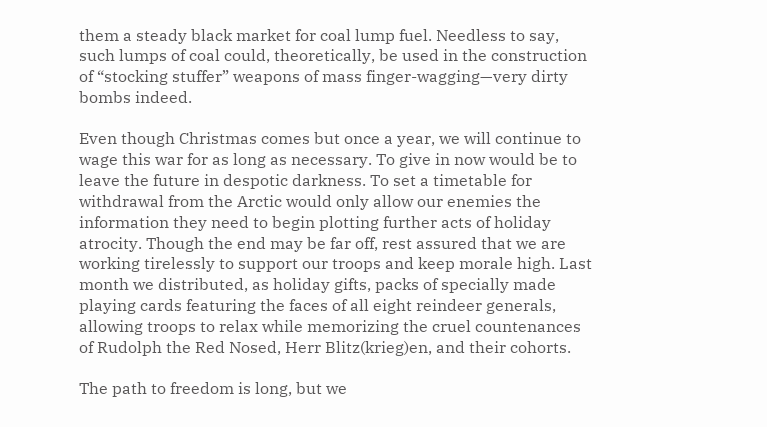them a steady black market for coal lump fuel. Needless to say, such lumps of coal could, theoretically, be used in the construction of “stocking stuffer” weapons of mass finger-wagging—very dirty bombs indeed.

Even though Christmas comes but once a year, we will continue to wage this war for as long as necessary. To give in now would be to leave the future in despotic darkness. To set a timetable for withdrawal from the Arctic would only allow our enemies the information they need to begin plotting further acts of holiday atrocity. Though the end may be far off, rest assured that we are working tirelessly to support our troops and keep morale high. Last month we distributed, as holiday gifts, packs of specially made playing cards featuring the faces of all eight reindeer generals, allowing troops to relax while memorizing the cruel countenances of Rudolph the Red Nosed, Herr Blitz(krieg)en, and their cohorts.

The path to freedom is long, but we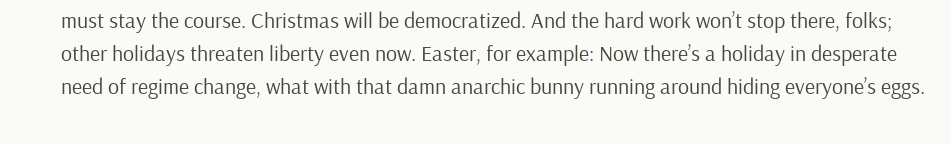must stay the course. Christmas will be democratized. And the hard work won’t stop there, folks; other holidays threaten liberty even now. Easter, for example: Now there’s a holiday in desperate need of regime change, what with that damn anarchic bunny running around hiding everyone’s eggs.